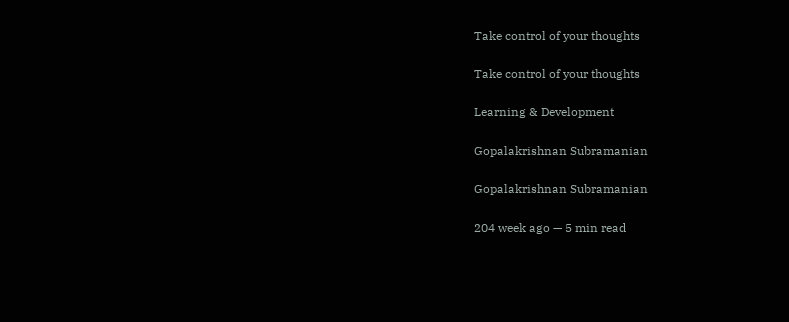Take control of your thoughts

Take control of your thoughts

Learning & Development

Gopalakrishnan Subramanian

Gopalakrishnan Subramanian

204 week ago — 5 min read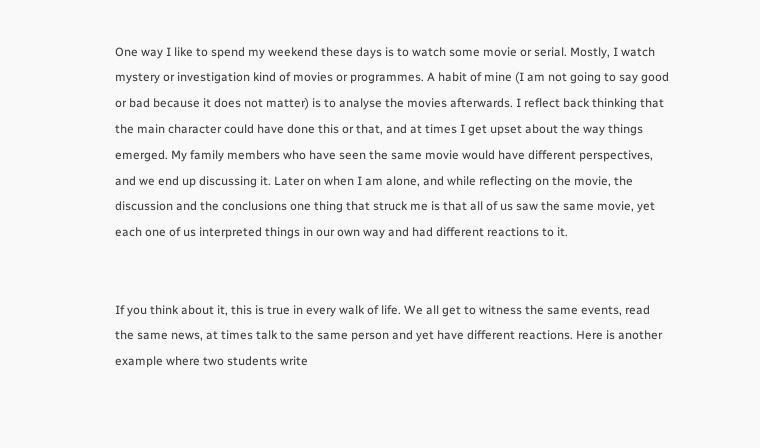One way I like to spend my weekend these days is to watch some movie or serial. Mostly, I watch mystery or investigation kind of movies or programmes. A habit of mine (I am not going to say good or bad because it does not matter) is to analyse the movies afterwards. I reflect back thinking that the main character could have done this or that, and at times I get upset about the way things emerged. My family members who have seen the same movie would have different perspectives, and we end up discussing it. Later on when I am alone, and while reflecting on the movie, the discussion and the conclusions one thing that struck me is that all of us saw the same movie, yet each one of us interpreted things in our own way and had different reactions to it.


If you think about it, this is true in every walk of life. We all get to witness the same events, read the same news, at times talk to the same person and yet have different reactions. Here is another example where two students write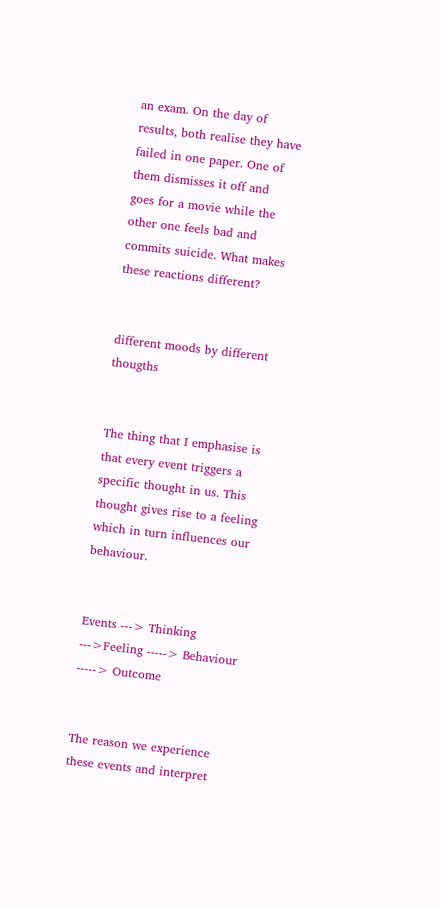an exam. On the day of results, both realise they have failed in one paper. One of them dismisses it off and goes for a movie while the other one feels bad and commits suicide. What makes these reactions different?


different moods by different thougths


The thing that I emphasise is that every event triggers a specific thought in us. This thought gives rise to a feeling which in turn influences our behaviour.


Events ---> Thinking --->Feeling -----> Behaviour -----> Outcome


The reason we experience these events and interpret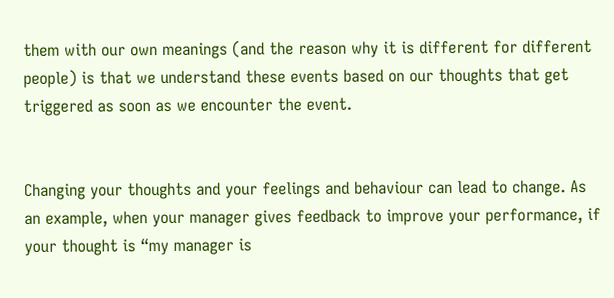them with our own meanings (and the reason why it is different for different people) is that we understand these events based on our thoughts that get triggered as soon as we encounter the event.


Changing your thoughts and your feelings and behaviour can lead to change. As an example, when your manager gives feedback to improve your performance, if your thought is “my manager is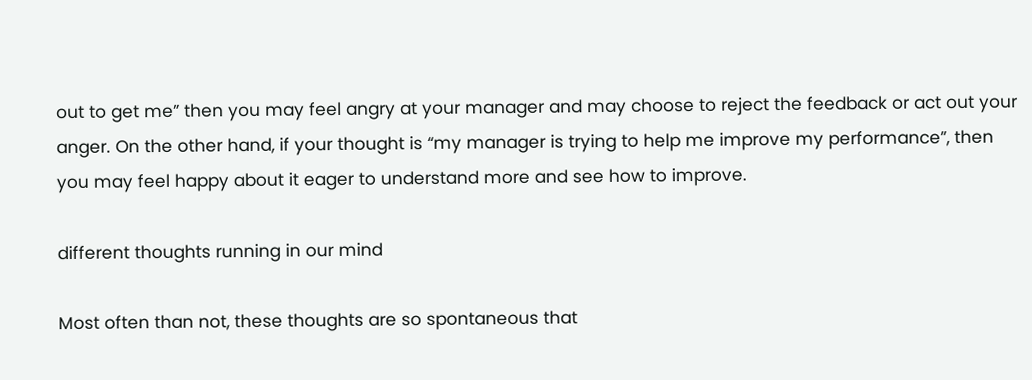out to get me” then you may feel angry at your manager and may choose to reject the feedback or act out your anger. On the other hand, if your thought is “my manager is trying to help me improve my performance”, then you may feel happy about it eager to understand more and see how to improve.

different thoughts running in our mind

Most often than not, these thoughts are so spontaneous that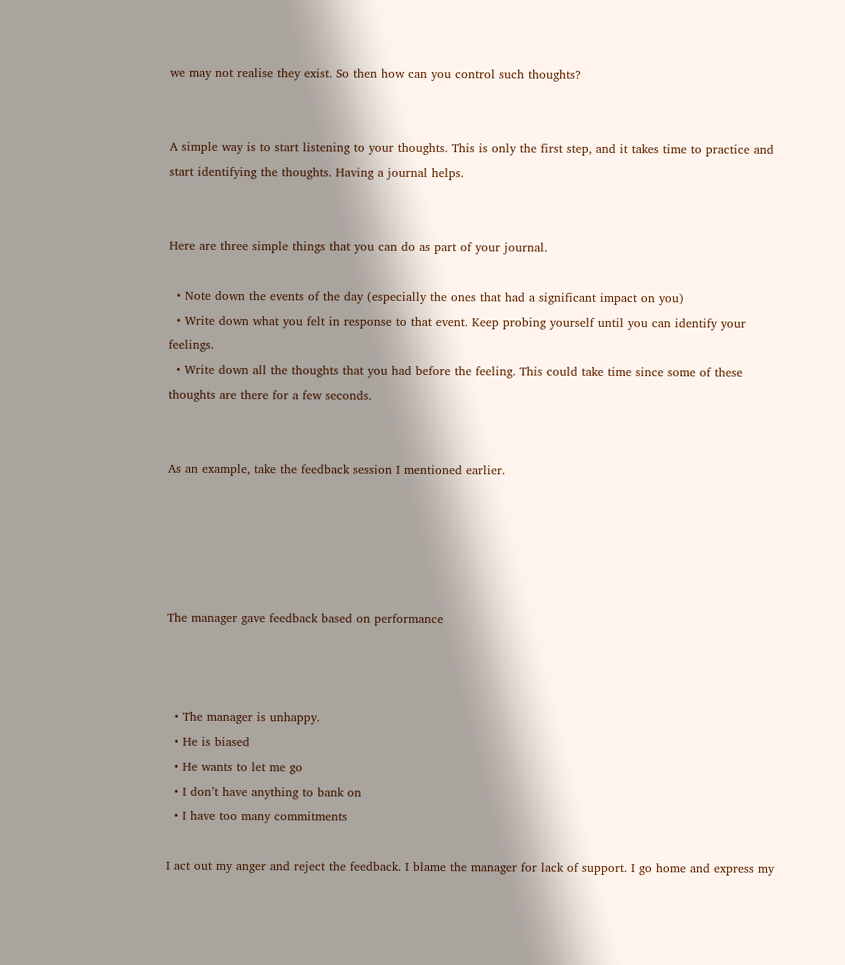we may not realise they exist. So then how can you control such thoughts?


A simple way is to start listening to your thoughts. This is only the first step, and it takes time to practice and start identifying the thoughts. Having a journal helps.


Here are three simple things that you can do as part of your journal.

  • Note down the events of the day (especially the ones that had a significant impact on you)
  • Write down what you felt in response to that event. Keep probing yourself until you can identify your feelings.
  • Write down all the thoughts that you had before the feeling. This could take time since some of these thoughts are there for a few seconds.


As an example, take the feedback session I mentioned earlier.





The manager gave feedback based on performance



  • The manager is unhappy.
  • He is biased
  • He wants to let me go
  • I don’t have anything to bank on
  • I have too many commitments

I act out my anger and reject the feedback. I blame the manager for lack of support. I go home and express my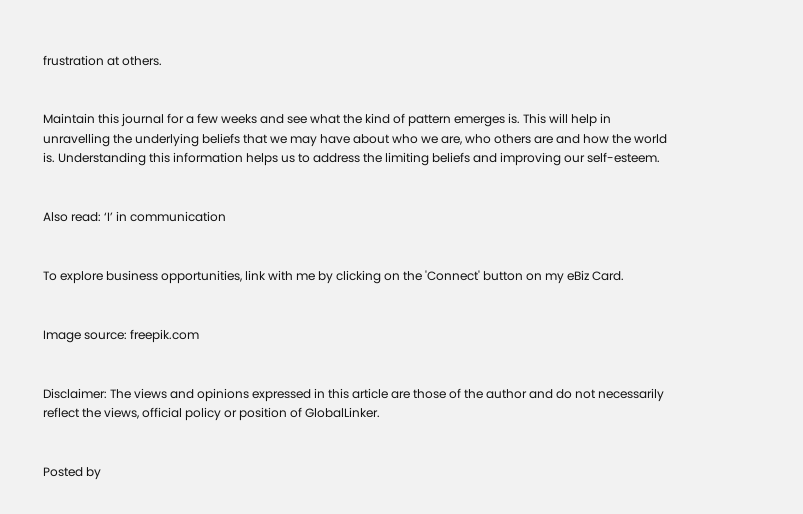frustration at others.


Maintain this journal for a few weeks and see what the kind of pattern emerges is. This will help in unravelling the underlying beliefs that we may have about who we are, who others are and how the world is. Understanding this information helps us to address the limiting beliefs and improving our self-esteem.


Also read: ‘I’ in communication


To explore business opportunities, link with me by clicking on the 'Connect' button on my eBiz Card.


Image source: freepik.com


Disclaimer: The views and opinions expressed in this article are those of the author and do not necessarily reflect the views, official policy or position of GlobalLinker.


Posted by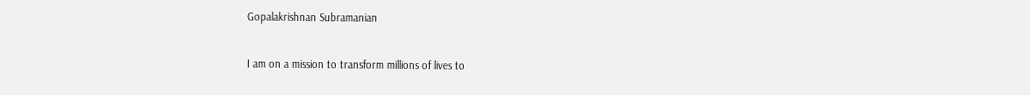Gopalakrishnan Subramanian

I am on a mission to transform millions of lives to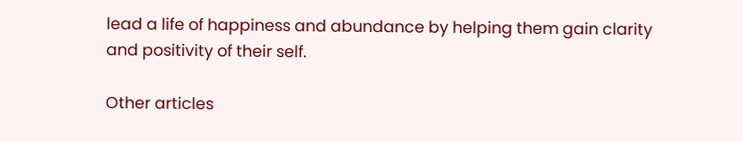lead a life of happiness and abundance by helping them gain clarity and positivity of their self.

Other articles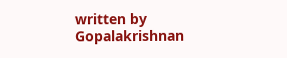written by Gopalakrishnan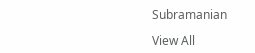Subramanian

View All